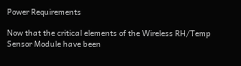Power Requirements

Now that the critical elements of the Wireless RH/Temp Sensor Module have been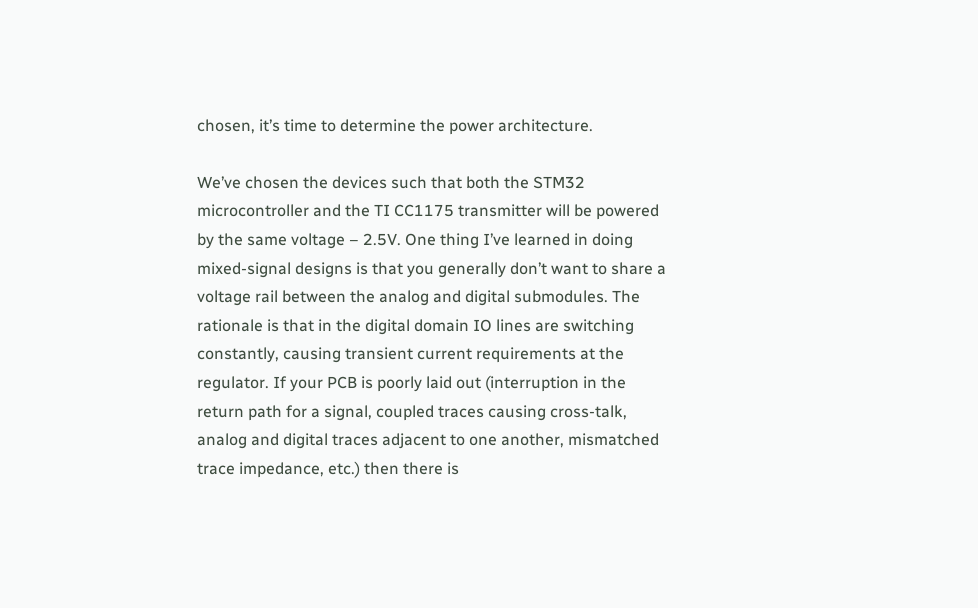chosen, it’s time to determine the power architecture.

We’ve chosen the devices such that both the STM32 microcontroller and the TI CC1175 transmitter will be powered by the same voltage – 2.5V. One thing I’ve learned in doing mixed-signal designs is that you generally don’t want to share a voltage rail between the analog and digital submodules. The rationale is that in the digital domain IO lines are switching constantly, causing transient current requirements at the regulator. If your PCB is poorly laid out (interruption in the return path for a signal, coupled traces causing cross-talk, analog and digital traces adjacent to one another, mismatched trace impedance, etc.) then there is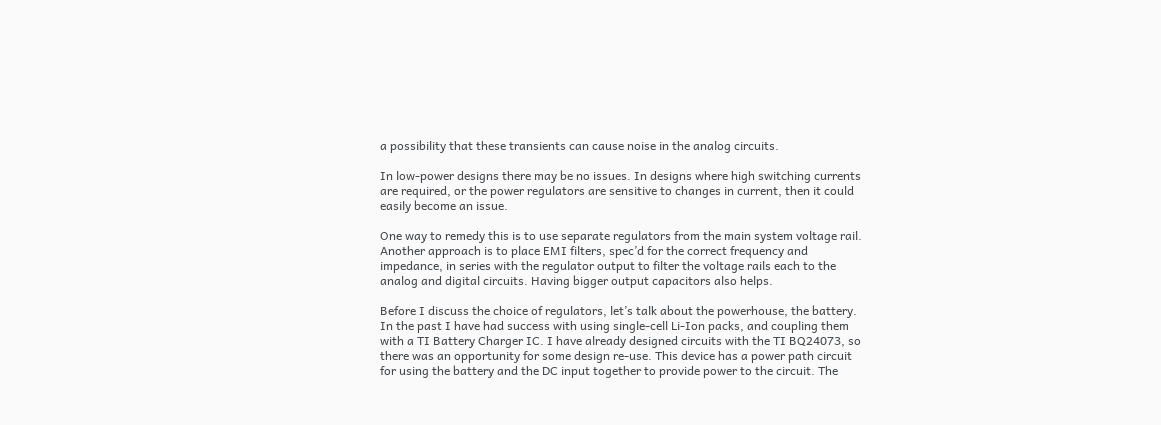a possibility that these transients can cause noise in the analog circuits.

In low-power designs there may be no issues. In designs where high switching currents are required, or the power regulators are sensitive to changes in current, then it could easily become an issue.

One way to remedy this is to use separate regulators from the main system voltage rail. Another approach is to place EMI filters, spec’d for the correct frequency and impedance, in series with the regulator output to filter the voltage rails each to the analog and digital circuits. Having bigger output capacitors also helps.

Before I discuss the choice of regulators, let’s talk about the powerhouse, the battery. In the past I have had success with using single-cell Li-Ion packs, and coupling them with a TI Battery Charger IC. I have already designed circuits with the TI BQ24073, so there was an opportunity for some design re-use. This device has a power path circuit for using the battery and the DC input together to provide power to the circuit. The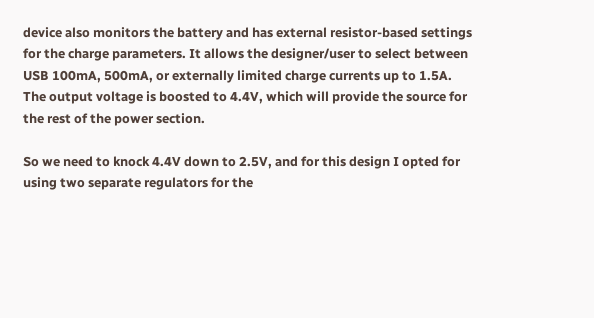device also monitors the battery and has external resistor-based settings for the charge parameters. It allows the designer/user to select between USB 100mA, 500mA, or externally limited charge currents up to 1.5A. The output voltage is boosted to 4.4V, which will provide the source for the rest of the power section.

So we need to knock 4.4V down to 2.5V, and for this design I opted for using two separate regulators for the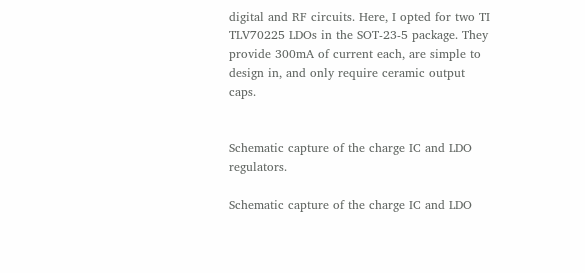digital and RF circuits. Here, I opted for two TI TLV70225 LDOs in the SOT-23-5 package. They provide 300mA of current each, are simple to design in, and only require ceramic output caps.


Schematic capture of the charge IC and LDO regulators.

Schematic capture of the charge IC and LDO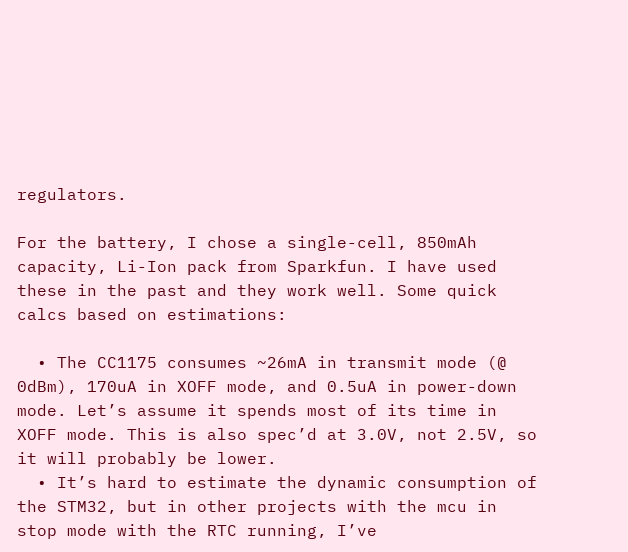regulators.

For the battery, I chose a single-cell, 850mAh capacity, Li-Ion pack from Sparkfun. I have used these in the past and they work well. Some quick calcs based on estimations:

  • The CC1175 consumes ~26mA in transmit mode (@ 0dBm), 170uA in XOFF mode, and 0.5uA in power-down mode. Let’s assume it spends most of its time in XOFF mode. This is also spec’d at 3.0V, not 2.5V, so it will probably be lower.
  • It’s hard to estimate the dynamic consumption of the STM32, but in other projects with the mcu in stop mode with the RTC running, I’ve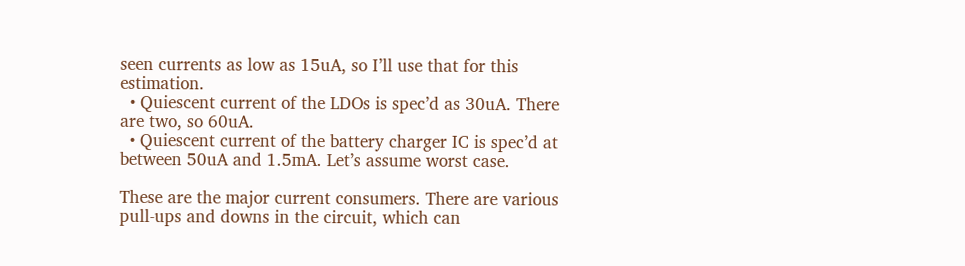seen currents as low as 15uA, so I’ll use that for this estimation.
  • Quiescent current of the LDOs is spec’d as 30uA. There are two, so 60uA.
  • Quiescent current of the battery charger IC is spec’d at between 50uA and 1.5mA. Let’s assume worst case.

These are the major current consumers. There are various pull-ups and downs in the circuit, which can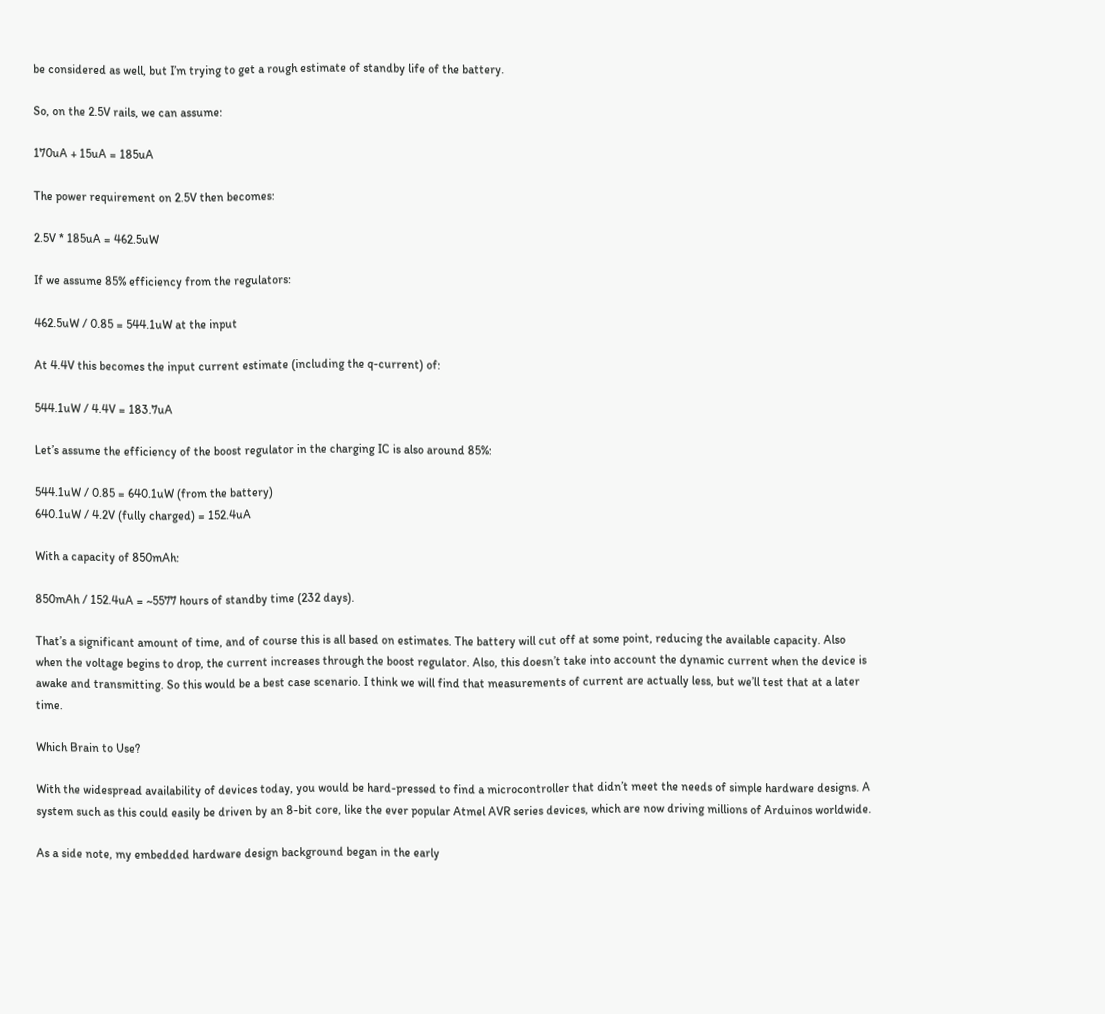be considered as well, but I’m trying to get a rough estimate of standby life of the battery.

So, on the 2.5V rails, we can assume:

170uA + 15uA = 185uA

The power requirement on 2.5V then becomes:

2.5V * 185uA = 462.5uW

If we assume 85% efficiency from the regulators:

462.5uW / 0.85 = 544.1uW at the input

At 4.4V this becomes the input current estimate (including the q-current) of:

544.1uW / 4.4V = 183.7uA

Let’s assume the efficiency of the boost regulator in the charging IC is also around 85%:

544.1uW / 0.85 = 640.1uW (from the battery)
640.1uW / 4.2V (fully charged) = 152.4uA

With a capacity of 850mAh:

850mAh / 152.4uA = ~5577 hours of standby time (232 days).

That’s a significant amount of time, and of course this is all based on estimates. The battery will cut off at some point, reducing the available capacity. Also when the voltage begins to drop, the current increases through the boost regulator. Also, this doesn’t take into account the dynamic current when the device is awake and transmitting. So this would be a best case scenario. I think we will find that measurements of current are actually less, but we’ll test that at a later time.

Which Brain to Use?

With the widespread availability of devices today, you would be hard-pressed to find a microcontroller that didn’t meet the needs of simple hardware designs. A system such as this could easily be driven by an 8-bit core, like the ever popular Atmel AVR series devices, which are now driving millions of Arduinos worldwide.

As a side note, my embedded hardware design background began in the early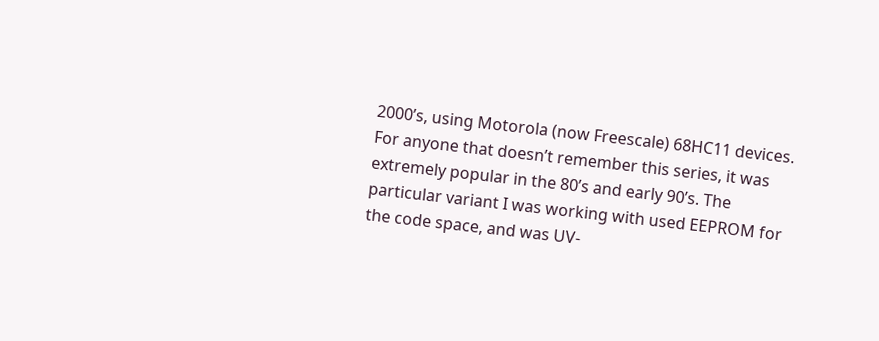2000’s, using Motorola (now Freescale) 68HC11 devices. For anyone that doesn’t remember this series, it was extremely popular in the 80’s and early 90’s. The particular variant I was working with used EEPROM for the code space, and was UV-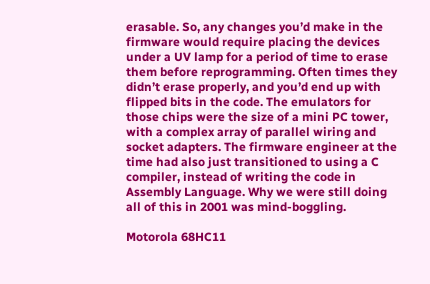erasable. So, any changes you’d make in the firmware would require placing the devices under a UV lamp for a period of time to erase them before reprogramming. Often times they didn’t erase properly, and you’d end up with flipped bits in the code. The emulators for those chips were the size of a mini PC tower, with a complex array of parallel wiring and socket adapters. The firmware engineer at the time had also just transitioned to using a C compiler, instead of writing the code in Assembly Language. Why we were still doing all of this in 2001 was mind-boggling.

Motorola 68HC11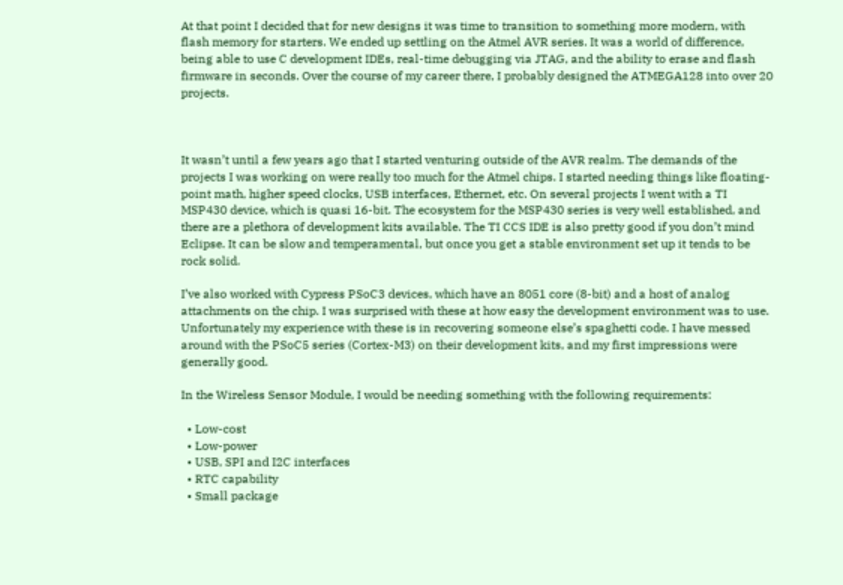At that point I decided that for new designs it was time to transition to something more modern, with flash memory for starters. We ended up settling on the Atmel AVR series. It was a world of difference, being able to use C development IDEs, real-time debugging via JTAG, and the ability to erase and flash firmware in seconds. Over the course of my career there, I probably designed the ATMEGA128 into over 20 projects.



It wasn’t until a few years ago that I started venturing outside of the AVR realm. The demands of the projects I was working on were really too much for the Atmel chips. I started needing things like floating-point math, higher speed clocks, USB interfaces, Ethernet, etc. On several projects I went with a TI MSP430 device, which is quasi 16-bit. The ecosystem for the MSP430 series is very well established, and there are a plethora of development kits available. The TI CCS IDE is also pretty good if you don’t mind Eclipse. It can be slow and temperamental, but once you get a stable environment set up it tends to be rock solid.

I’ve also worked with Cypress PSoC3 devices, which have an 8051 core (8-bit) and a host of analog attachments on the chip. I was surprised with these at how easy the development environment was to use. Unfortunately my experience with these is in recovering someone else’s spaghetti code. I have messed around with the PSoC5 series (Cortex-M3) on their development kits, and my first impressions were generally good.

In the Wireless Sensor Module, I would be needing something with the following requirements:

  • Low-cost
  • Low-power
  • USB, SPI and I2C interfaces
  • RTC capability
  • Small package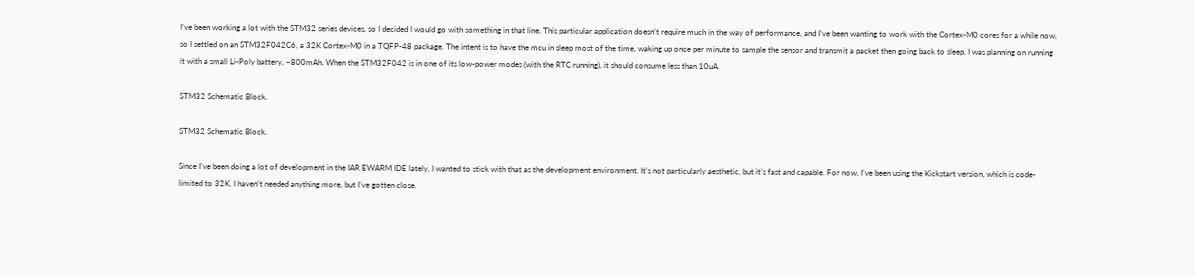I’ve been working a lot with the STM32 series devices, so I decided I would go with something in that line. This particular application doesn’t require much in the way of performance, and I’ve been wanting to work with the Cortex-M0 cores for a while now, so I settled on an STM32F042C6, a 32K Cortex-M0 in a TQFP-48 package. The intent is to have the mcu in sleep most of the time, waking up once per minute to sample the sensor and transmit a packet then going back to sleep. I was planning on running it with a small Li-Poly battery, ~800mAh. When the STM32F042 is in one of its low-power modes (with the RTC running), it should consume less than 10uA.

STM32 Schematic Block.

STM32 Schematic Block.

Since I’ve been doing a lot of development in the IAR EWARM IDE lately, I wanted to stick with that as the development environment. It’s not particularly aesthetic, but it’s fast and capable. For now, I’ve been using the Kickstart version, which is code-limited to 32K. I haven’t needed anything more, but I’ve gotten close.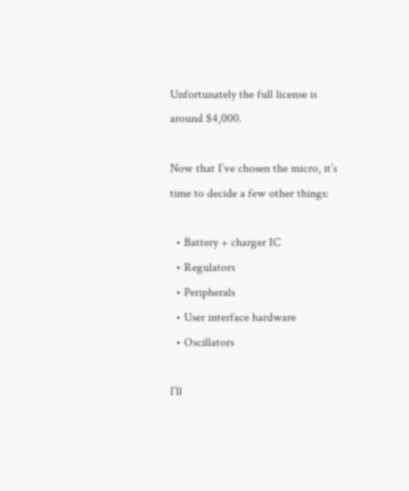Unfortunately the full license is around $4,000.

Now that I’ve chosen the micro, it’s time to decide a few other things:

  • Battery + charger IC
  • Regulators
  • Peripherals
  • User interface hardware
  • Oscillators

I’ll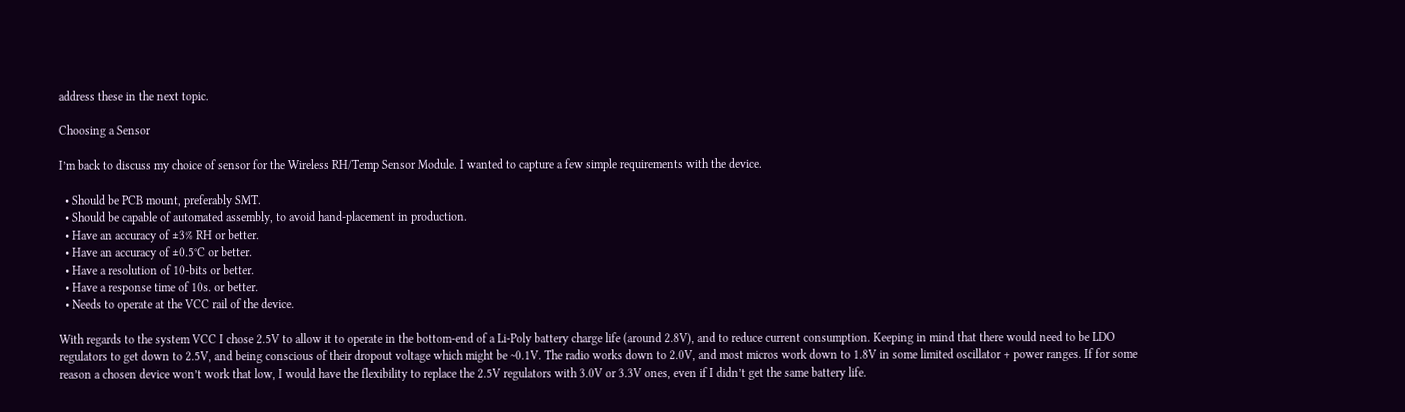address these in the next topic.

Choosing a Sensor

I’m back to discuss my choice of sensor for the Wireless RH/Temp Sensor Module. I wanted to capture a few simple requirements with the device.

  • Should be PCB mount, preferably SMT.
  • Should be capable of automated assembly, to avoid hand-placement in production.
  • Have an accuracy of ±3% RH or better.
  • Have an accuracy of ±0.5°C or better.
  • Have a resolution of 10-bits or better.
  • Have a response time of 10s. or better.
  • Needs to operate at the VCC rail of the device.

With regards to the system VCC I chose 2.5V to allow it to operate in the bottom-end of a Li-Poly battery charge life (around 2.8V), and to reduce current consumption. Keeping in mind that there would need to be LDO regulators to get down to 2.5V, and being conscious of their dropout voltage which might be ~0.1V. The radio works down to 2.0V, and most micros work down to 1.8V in some limited oscillator + power ranges. If for some reason a chosen device won’t work that low, I would have the flexibility to replace the 2.5V regulators with 3.0V or 3.3V ones, even if I didn’t get the same battery life.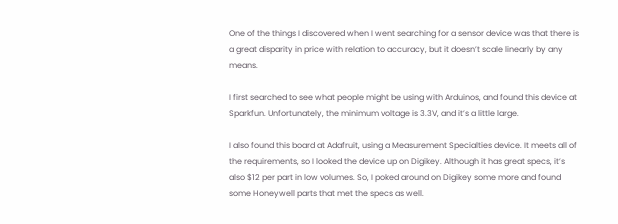One of the things I discovered when I went searching for a sensor device was that there is a great disparity in price with relation to accuracy, but it doesn’t scale linearly by any means.

I first searched to see what people might be using with Arduinos, and found this device at Sparkfun. Unfortunately, the minimum voltage is 3.3V, and it’s a little large.

I also found this board at Adafruit, using a Measurement Specialties device. It meets all of the requirements, so I looked the device up on Digikey. Although it has great specs, it’s also $12 per part in low volumes. So, I poked around on Digikey some more and found some Honeywell parts that met the specs as well.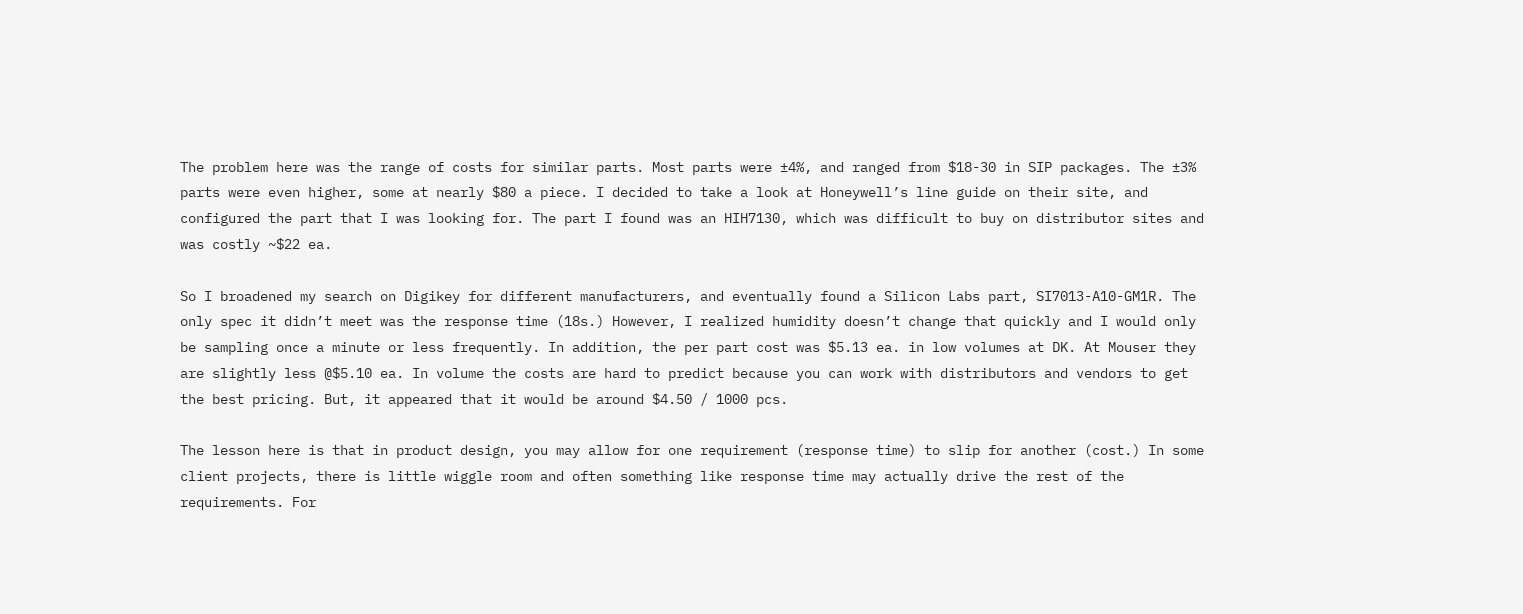The problem here was the range of costs for similar parts. Most parts were ±4%, and ranged from $18-30 in SIP packages. The ±3% parts were even higher, some at nearly $80 a piece. I decided to take a look at Honeywell’s line guide on their site, and configured the part that I was looking for. The part I found was an HIH7130, which was difficult to buy on distributor sites and was costly ~$22 ea.

So I broadened my search on Digikey for different manufacturers, and eventually found a Silicon Labs part, SI7013-A10-GM1R. The only spec it didn’t meet was the response time (18s.) However, I realized humidity doesn’t change that quickly and I would only be sampling once a minute or less frequently. In addition, the per part cost was $5.13 ea. in low volumes at DK. At Mouser they are slightly less @$5.10 ea. In volume the costs are hard to predict because you can work with distributors and vendors to get the best pricing. But, it appeared that it would be around $4.50 / 1000 pcs.

The lesson here is that in product design, you may allow for one requirement (response time) to slip for another (cost.) In some client projects, there is little wiggle room and often something like response time may actually drive the rest of the requirements. For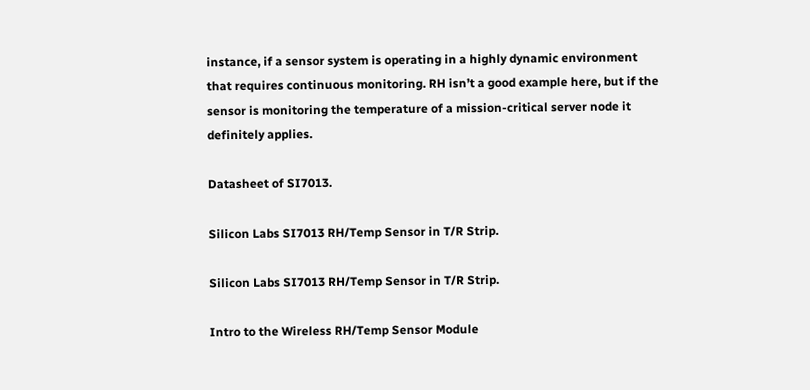instance, if a sensor system is operating in a highly dynamic environment that requires continuous monitoring. RH isn’t a good example here, but if the sensor is monitoring the temperature of a mission-critical server node it definitely applies.

Datasheet of SI7013.

Silicon Labs SI7013 RH/Temp Sensor in T/R Strip.

Silicon Labs SI7013 RH/Temp Sensor in T/R Strip.

Intro to the Wireless RH/Temp Sensor Module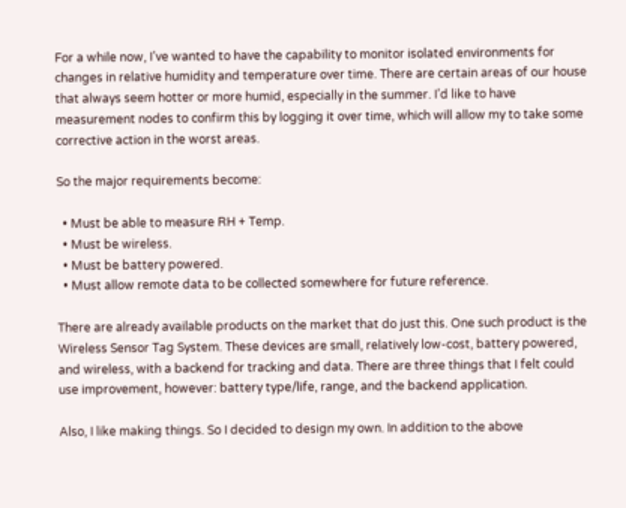For a while now, I’ve wanted to have the capability to monitor isolated environments for changes in relative humidity and temperature over time. There are certain areas of our house that always seem hotter or more humid, especially in the summer. I’d like to have measurement nodes to confirm this by logging it over time, which will allow my to take some corrective action in the worst areas.

So the major requirements become:

  • Must be able to measure RH + Temp.
  • Must be wireless.
  • Must be battery powered.
  • Must allow remote data to be collected somewhere for future reference.

There are already available products on the market that do just this. One such product is the Wireless Sensor Tag System. These devices are small, relatively low-cost, battery powered, and wireless, with a backend for tracking and data. There are three things that I felt could use improvement, however: battery type/life, range, and the backend application.

Also, I like making things. So I decided to design my own. In addition to the above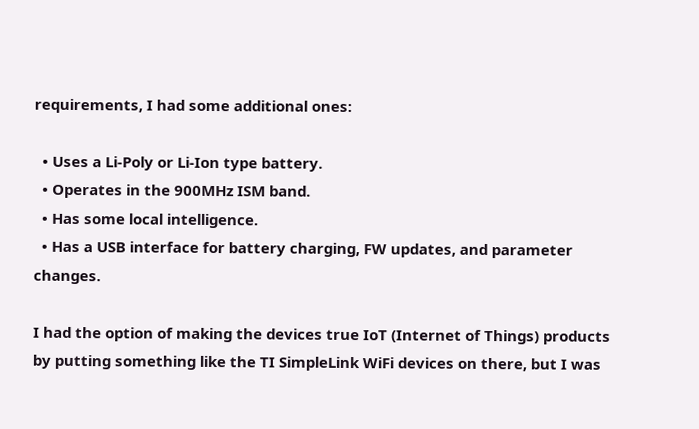requirements, I had some additional ones:

  • Uses a Li-Poly or Li-Ion type battery.
  • Operates in the 900MHz ISM band.
  • Has some local intelligence.
  • Has a USB interface for battery charging, FW updates, and parameter changes.

I had the option of making the devices true IoT (Internet of Things) products by putting something like the TI SimpleLink WiFi devices on there, but I was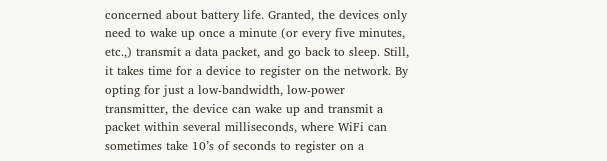concerned about battery life. Granted, the devices only need to wake up once a minute (or every five minutes, etc.,) transmit a data packet, and go back to sleep. Still, it takes time for a device to register on the network. By opting for just a low-bandwidth, low-power transmitter, the device can wake up and transmit a packet within several milliseconds, where WiFi can sometimes take 10’s of seconds to register on a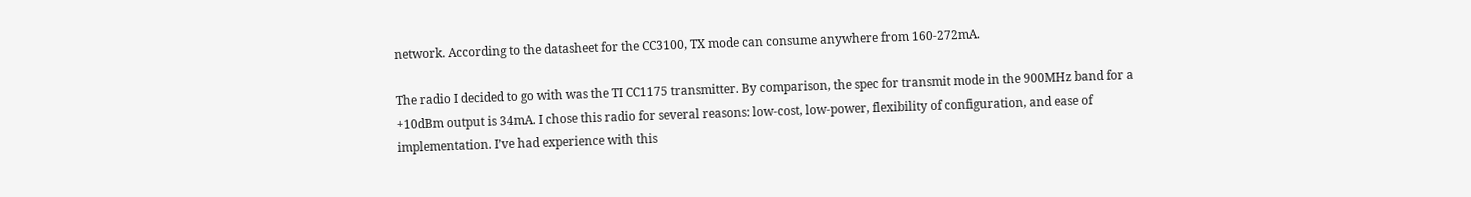network. According to the datasheet for the CC3100, TX mode can consume anywhere from 160-272mA.

The radio I decided to go with was the TI CC1175 transmitter. By comparison, the spec for transmit mode in the 900MHz band for a +10dBm output is 34mA. I chose this radio for several reasons: low-cost, low-power, flexibility of configuration, and ease of implementation. I’ve had experience with this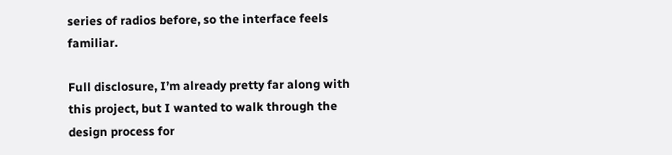series of radios before, so the interface feels familiar.

Full disclosure, I’m already pretty far along with this project, but I wanted to walk through the design process for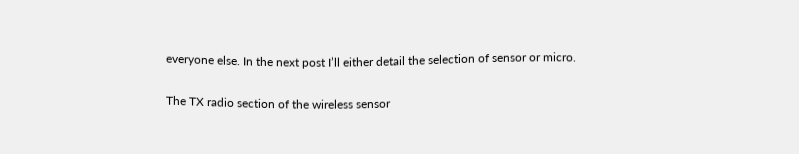everyone else. In the next post I’ll either detail the selection of sensor or micro.

The TX radio section of the wireless sensor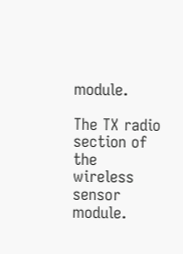module.

The TX radio section of the wireless sensor module.